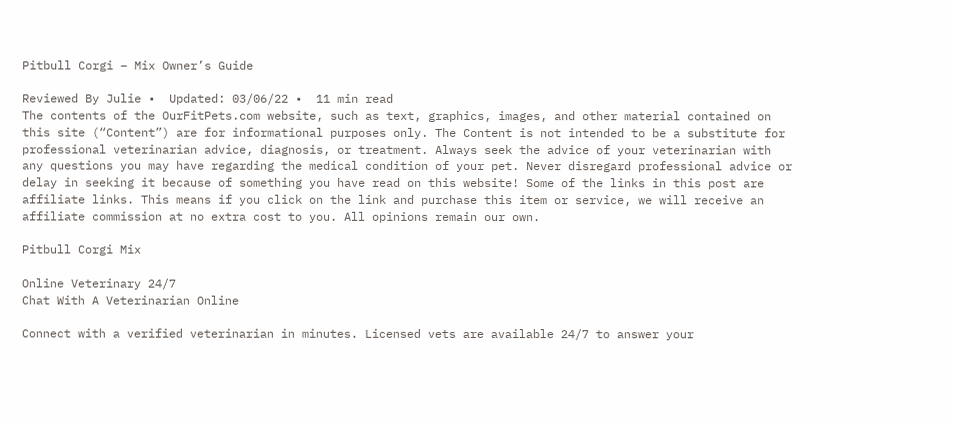Pitbull Corgi – Mix Owner’s Guide

Reviewed By Julie •  Updated: 03/06/22 •  11 min read
The contents of the OurFitPets.com website, such as text, graphics, images, and other material contained on this site (“Content”) are for informational purposes only. The Content is not intended to be a substitute for professional veterinarian advice, diagnosis, or treatment. Always seek the advice of your veterinarian with any questions you may have regarding the medical condition of your pet. Never disregard professional advice or delay in seeking it because of something you have read on this website! Some of the links in this post are affiliate links. This means if you click on the link and purchase this item or service, we will receive an affiliate commission at no extra cost to you. All opinions remain our own.

Pitbull Corgi Mix

Online Veterinary 24/7
Chat With A Veterinarian Online

Connect with a verified veterinarian in minutes. Licensed vets are available 24/7 to answer your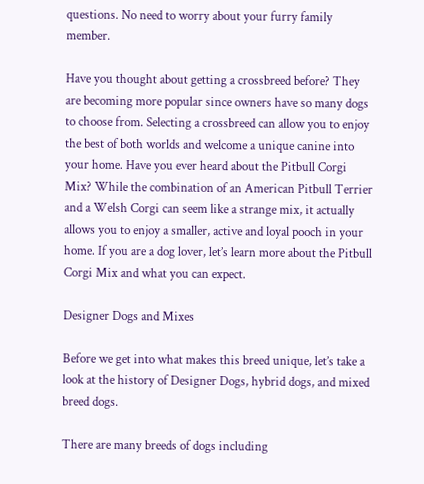questions. No need to worry about your furry family member.

Have you thought about getting a crossbreed before? They are becoming more popular since owners have so many dogs to choose from. Selecting a crossbreed can allow you to enjoy the best of both worlds and welcome a unique canine into your home. Have you ever heard about the Pitbull Corgi Mix? While the combination of an American Pitbull Terrier and a Welsh Corgi can seem like a strange mix, it actually allows you to enjoy a smaller, active and loyal pooch in your home. If you are a dog lover, let’s learn more about the Pitbull Corgi Mix and what you can expect.

Designer Dogs and Mixes

Before we get into what makes this breed unique, let’s take a look at the history of Designer Dogs, hybrid dogs, and mixed breed dogs.

There are many breeds of dogs including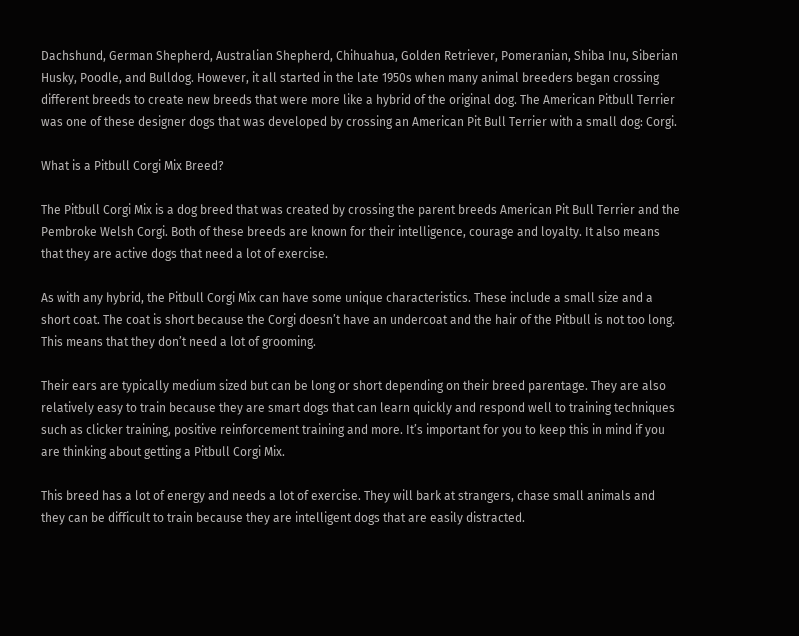Dachshund, German Shepherd, Australian Shepherd, Chihuahua, Golden Retriever, Pomeranian, Shiba Inu, Siberian Husky, Poodle, and Bulldog. However, it all started in the late 1950s when many animal breeders began crossing different breeds to create new breeds that were more like a hybrid of the original dog. The American Pitbull Terrier was one of these designer dogs that was developed by crossing an American Pit Bull Terrier with a small dog: Corgi.

What is a Pitbull Corgi Mix Breed?

The Pitbull Corgi Mix is a dog breed that was created by crossing the parent breeds American Pit Bull Terrier and the Pembroke Welsh Corgi. Both of these breeds are known for their intelligence, courage and loyalty. It also means that they are active dogs that need a lot of exercise.

As with any hybrid, the Pitbull Corgi Mix can have some unique characteristics. These include a small size and a short coat. The coat is short because the Corgi doesn’t have an undercoat and the hair of the Pitbull is not too long. This means that they don’t need a lot of grooming.

Their ears are typically medium sized but can be long or short depending on their breed parentage. They are also relatively easy to train because they are smart dogs that can learn quickly and respond well to training techniques such as clicker training, positive reinforcement training and more. It’s important for you to keep this in mind if you are thinking about getting a Pitbull Corgi Mix.

This breed has a lot of energy and needs a lot of exercise. They will bark at strangers, chase small animals and they can be difficult to train because they are intelligent dogs that are easily distracted.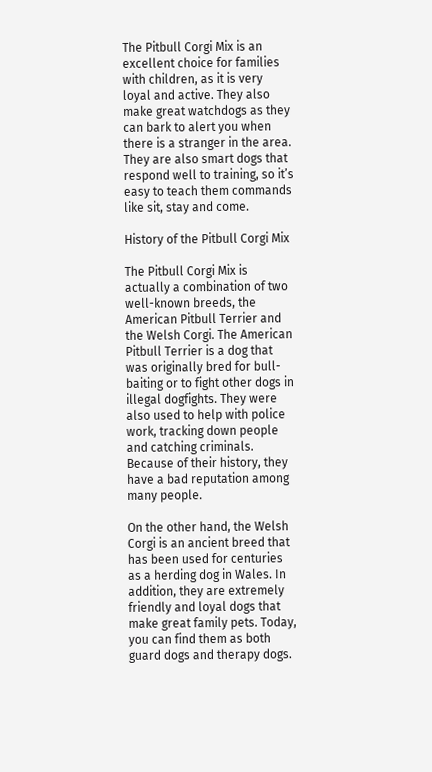The Pitbull Corgi Mix is an excellent choice for families with children, as it is very loyal and active. They also make great watchdogs as they can bark to alert you when there is a stranger in the area. They are also smart dogs that respond well to training, so it’s easy to teach them commands like sit, stay and come.

History of the Pitbull Corgi Mix

The Pitbull Corgi Mix is actually a combination of two well-known breeds, the American Pitbull Terrier and the Welsh Corgi. The American Pitbull Terrier is a dog that was originally bred for bull-baiting or to fight other dogs in illegal dogfights. They were also used to help with police work, tracking down people and catching criminals. Because of their history, they have a bad reputation among many people.

On the other hand, the Welsh Corgi is an ancient breed that has been used for centuries as a herding dog in Wales. In addition, they are extremely friendly and loyal dogs that make great family pets. Today, you can find them as both guard dogs and therapy dogs.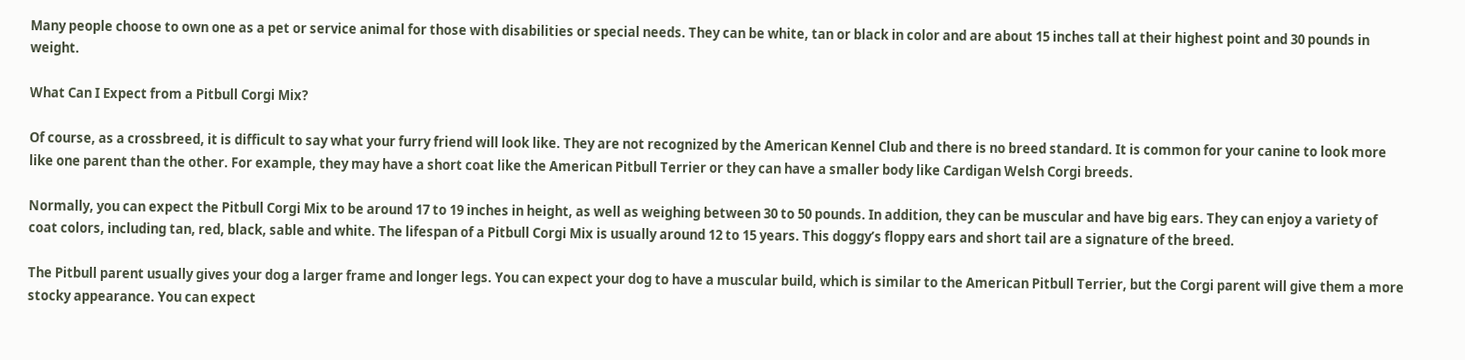Many people choose to own one as a pet or service animal for those with disabilities or special needs. They can be white, tan or black in color and are about 15 inches tall at their highest point and 30 pounds in weight.

What Can I Expect from a Pitbull Corgi Mix?

Of course, as a crossbreed, it is difficult to say what your furry friend will look like. They are not recognized by the American Kennel Club and there is no breed standard. It is common for your canine to look more like one parent than the other. For example, they may have a short coat like the American Pitbull Terrier or they can have a smaller body like Cardigan Welsh Corgi breeds.

Normally, you can expect the Pitbull Corgi Mix to be around 17 to 19 inches in height, as well as weighing between 30 to 50 pounds. In addition, they can be muscular and have big ears. They can enjoy a variety of coat colors, including tan, red, black, sable and white. The lifespan of a Pitbull Corgi Mix is usually around 12 to 15 years. This doggy’s floppy ears and short tail are a signature of the breed.

The Pitbull parent usually gives your dog a larger frame and longer legs. You can expect your dog to have a muscular build, which is similar to the American Pitbull Terrier, but the Corgi parent will give them a more stocky appearance. You can expect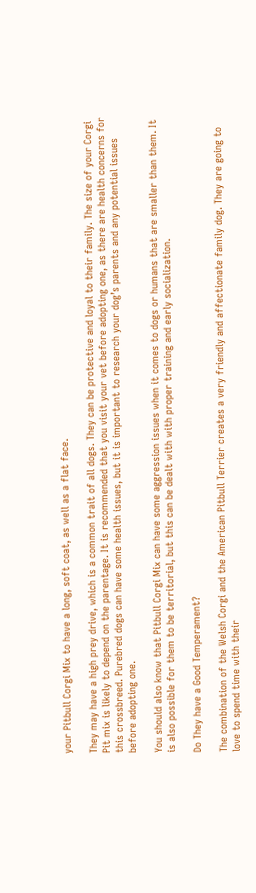your Pitbull Corgi Mix to have a long, soft coat, as well as a flat face.

They may have a high prey drive, which is a common trait of all dogs. They can be protective and loyal to their family. The size of your Corgi Pit mix is likely to depend on the parentage. It is recommended that you visit your vet before adopting one, as there are health concerns for this crossbreed. Purebred dogs can have some health issues, but it is important to research your dog’s parents and any potential issues before adopting one.

You should also know that Pitbull Corgi Mix can have some aggression issues when it comes to dogs or humans that are smaller than them. It is also possible for them to be territorial, but this can be dealt with with proper training and early socialization.

Do They have a Good Temperament?

The combination of the Welsh Corgi and the American Pitbull Terrier creates a very friendly and affectionate family dog. They are going to love to spend time with their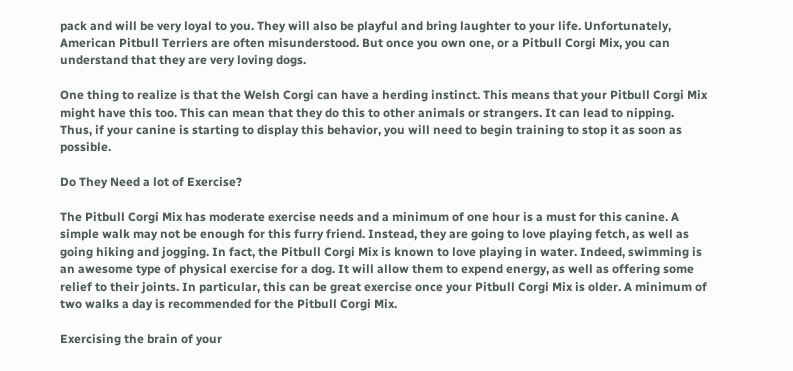pack and will be very loyal to you. They will also be playful and bring laughter to your life. Unfortunately, American Pitbull Terriers are often misunderstood. But once you own one, or a Pitbull Corgi Mix, you can understand that they are very loving dogs.

One thing to realize is that the Welsh Corgi can have a herding instinct. This means that your Pitbull Corgi Mix might have this too. This can mean that they do this to other animals or strangers. It can lead to nipping. Thus, if your canine is starting to display this behavior, you will need to begin training to stop it as soon as possible.

Do They Need a lot of Exercise?

The Pitbull Corgi Mix has moderate exercise needs and a minimum of one hour is a must for this canine. A simple walk may not be enough for this furry friend. Instead, they are going to love playing fetch, as well as going hiking and jogging. In fact, the Pitbull Corgi Mix is known to love playing in water. Indeed, swimming is an awesome type of physical exercise for a dog. It will allow them to expend energy, as well as offering some relief to their joints. In particular, this can be great exercise once your Pitbull Corgi Mix is older. A minimum of two walks a day is recommended for the Pitbull Corgi Mix.

Exercising the brain of your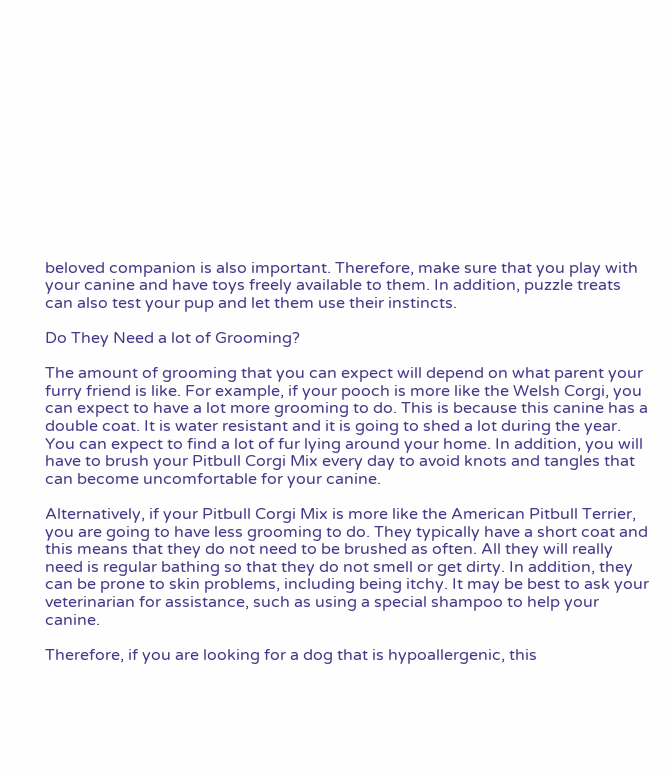beloved companion is also important. Therefore, make sure that you play with your canine and have toys freely available to them. In addition, puzzle treats can also test your pup and let them use their instincts.

Do They Need a lot of Grooming?

The amount of grooming that you can expect will depend on what parent your furry friend is like. For example, if your pooch is more like the Welsh Corgi, you can expect to have a lot more grooming to do. This is because this canine has a double coat. It is water resistant and it is going to shed a lot during the year. You can expect to find a lot of fur lying around your home. In addition, you will have to brush your Pitbull Corgi Mix every day to avoid knots and tangles that can become uncomfortable for your canine.

Alternatively, if your Pitbull Corgi Mix is more like the American Pitbull Terrier, you are going to have less grooming to do. They typically have a short coat and this means that they do not need to be brushed as often. All they will really need is regular bathing so that they do not smell or get dirty. In addition, they can be prone to skin problems, including being itchy. It may be best to ask your veterinarian for assistance, such as using a special shampoo to help your canine.

Therefore, if you are looking for a dog that is hypoallergenic, this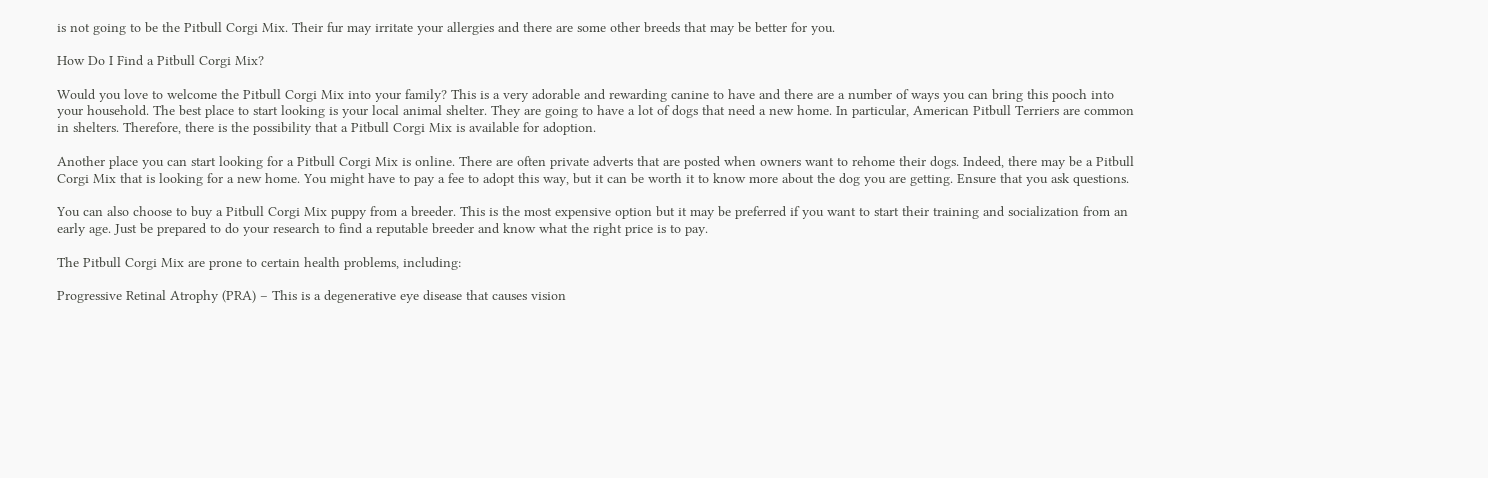is not going to be the Pitbull Corgi Mix. Their fur may irritate your allergies and there are some other breeds that may be better for you.

How Do I Find a Pitbull Corgi Mix?

Would you love to welcome the Pitbull Corgi Mix into your family? This is a very adorable and rewarding canine to have and there are a number of ways you can bring this pooch into your household. The best place to start looking is your local animal shelter. They are going to have a lot of dogs that need a new home. In particular, American Pitbull Terriers are common in shelters. Therefore, there is the possibility that a Pitbull Corgi Mix is available for adoption.

Another place you can start looking for a Pitbull Corgi Mix is online. There are often private adverts that are posted when owners want to rehome their dogs. Indeed, there may be a Pitbull Corgi Mix that is looking for a new home. You might have to pay a fee to adopt this way, but it can be worth it to know more about the dog you are getting. Ensure that you ask questions.

You can also choose to buy a Pitbull Corgi Mix puppy from a breeder. This is the most expensive option but it may be preferred if you want to start their training and socialization from an early age. Just be prepared to do your research to find a reputable breeder and know what the right price is to pay.

The Pitbull Corgi Mix are prone to certain health problems, including:

Progressive Retinal Atrophy (PRA) – This is a degenerative eye disease that causes vision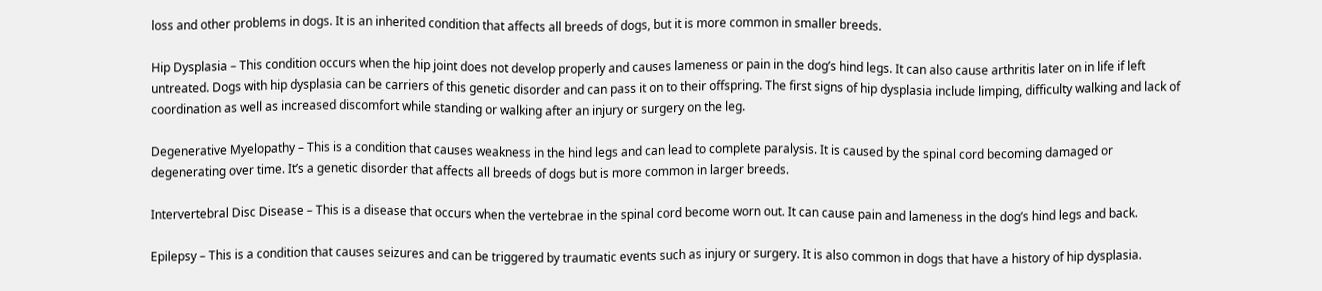loss and other problems in dogs. It is an inherited condition that affects all breeds of dogs, but it is more common in smaller breeds.

Hip Dysplasia – This condition occurs when the hip joint does not develop properly and causes lameness or pain in the dog’s hind legs. It can also cause arthritis later on in life if left untreated. Dogs with hip dysplasia can be carriers of this genetic disorder and can pass it on to their offspring. The first signs of hip dysplasia include limping, difficulty walking and lack of coordination as well as increased discomfort while standing or walking after an injury or surgery on the leg.

Degenerative Myelopathy – This is a condition that causes weakness in the hind legs and can lead to complete paralysis. It is caused by the spinal cord becoming damaged or degenerating over time. It’s a genetic disorder that affects all breeds of dogs but is more common in larger breeds.

Intervertebral Disc Disease – This is a disease that occurs when the vertebrae in the spinal cord become worn out. It can cause pain and lameness in the dog’s hind legs and back.

Epilepsy – This is a condition that causes seizures and can be triggered by traumatic events such as injury or surgery. It is also common in dogs that have a history of hip dysplasia.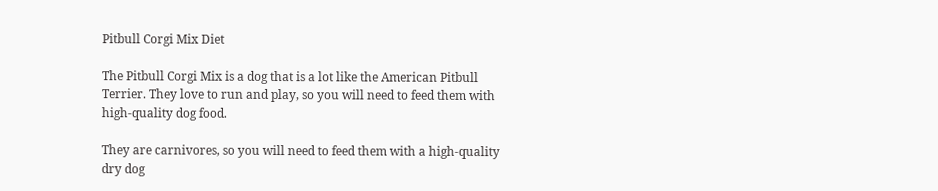Pitbull Corgi Mix Diet

The Pitbull Corgi Mix is a dog that is a lot like the American Pitbull Terrier. They love to run and play, so you will need to feed them with high-quality dog food.

They are carnivores, so you will need to feed them with a high-quality dry dog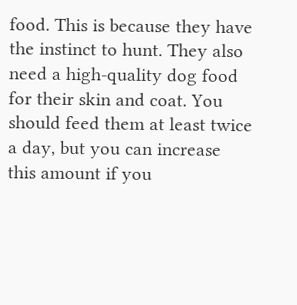food. This is because they have the instinct to hunt. They also need a high-quality dog food for their skin and coat. You should feed them at least twice a day, but you can increase this amount if you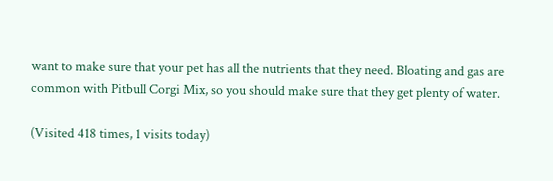want to make sure that your pet has all the nutrients that they need. Bloating and gas are common with Pitbull Corgi Mix, so you should make sure that they get plenty of water.

(Visited 418 times, 1 visits today)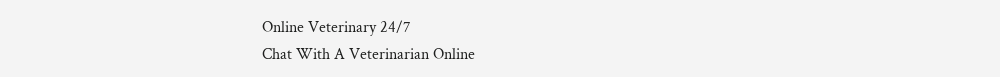Online Veterinary 24/7
Chat With A Veterinarian Online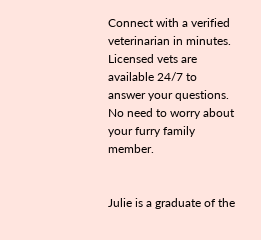Connect with a verified veterinarian in minutes. Licensed vets are available 24/7 to answer your questions. No need to worry about your furry family member.


Julie is a graduate of the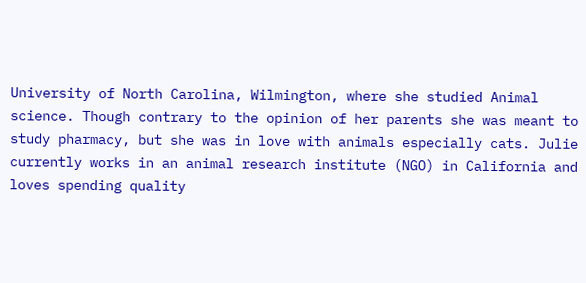University of North Carolina, Wilmington, where she studied Animal science. Though contrary to the opinion of her parents she was meant to study pharmacy, but she was in love with animals especially cats. Julie currently works in an animal research institute (NGO) in California and loves spending quality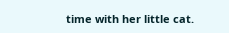time with her little cat.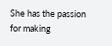She has the passion for making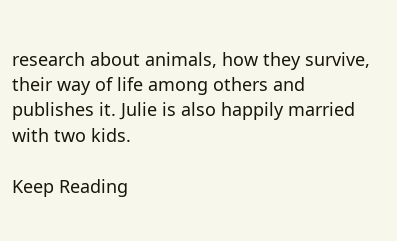research about animals, how they survive, their way of life among others and publishes it. Julie is also happily married with two kids.

Keep Reading